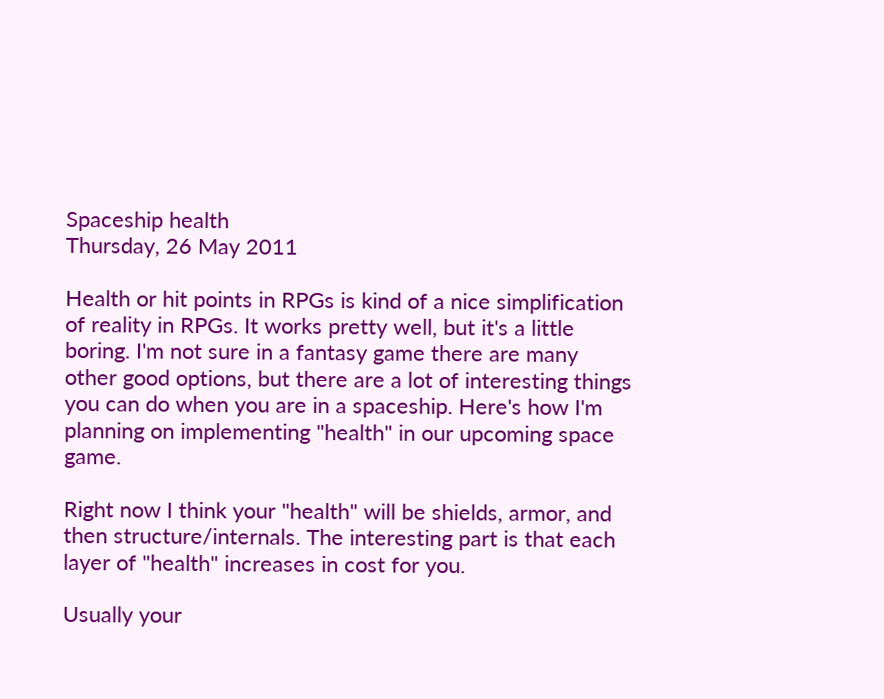Spaceship health
Thursday, 26 May 2011

Health or hit points in RPGs is kind of a nice simplification of reality in RPGs. It works pretty well, but it's a little boring. I'm not sure in a fantasy game there are many other good options, but there are a lot of interesting things you can do when you are in a spaceship. Here's how I'm planning on implementing "health" in our upcoming space game.

Right now I think your "health" will be shields, armor, and then structure/internals. The interesting part is that each layer of "health" increases in cost for you.

Usually your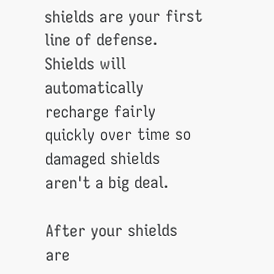shields are your first line of defense. Shields will automatically recharge fairly quickly over time so damaged shields aren't a big deal.

After your shields are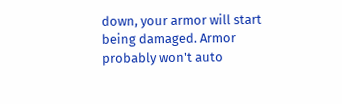down, your armor will start being damaged. Armor probably won't auto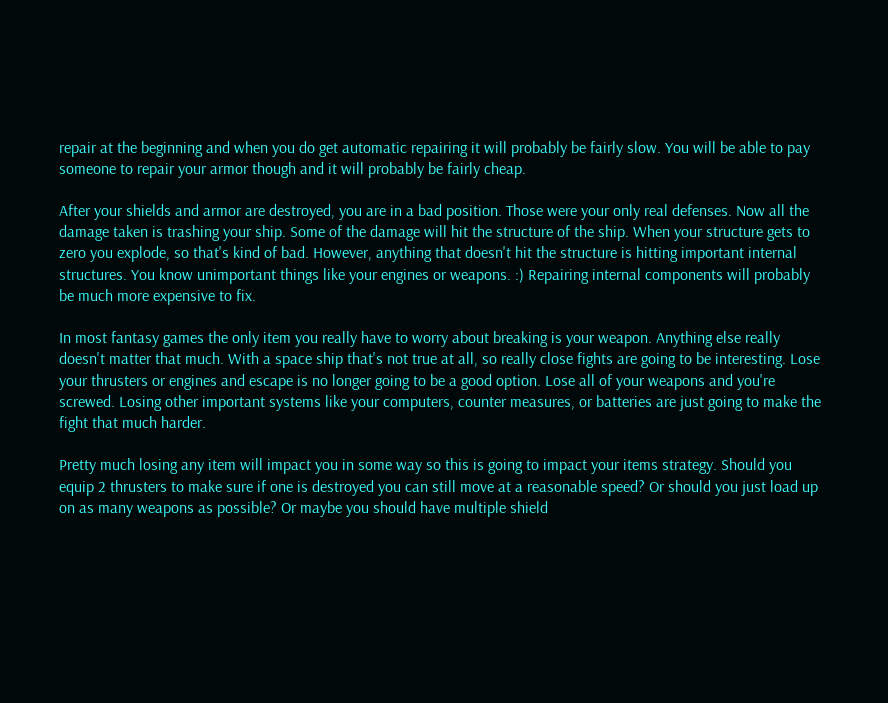repair at the beginning and when you do get automatic repairing it will probably be fairly slow. You will be able to pay someone to repair your armor though and it will probably be fairly cheap.

After your shields and armor are destroyed, you are in a bad position. Those were your only real defenses. Now all the damage taken is trashing your ship. Some of the damage will hit the structure of the ship. When your structure gets to zero you explode, so that's kind of bad. However, anything that doesn't hit the structure is hitting important internal structures. You know unimportant things like your engines or weapons. :) Repairing internal components will probably be much more expensive to fix.

In most fantasy games the only item you really have to worry about breaking is your weapon. Anything else really doesn't matter that much. With a space ship that's not true at all, so really close fights are going to be interesting. Lose your thrusters or engines and escape is no longer going to be a good option. Lose all of your weapons and you're screwed. Losing other important systems like your computers, counter measures, or batteries are just going to make the fight that much harder.

Pretty much losing any item will impact you in some way so this is going to impact your items strategy. Should you equip 2 thrusters to make sure if one is destroyed you can still move at a reasonable speed? Or should you just load up on as many weapons as possible? Or maybe you should have multiple shield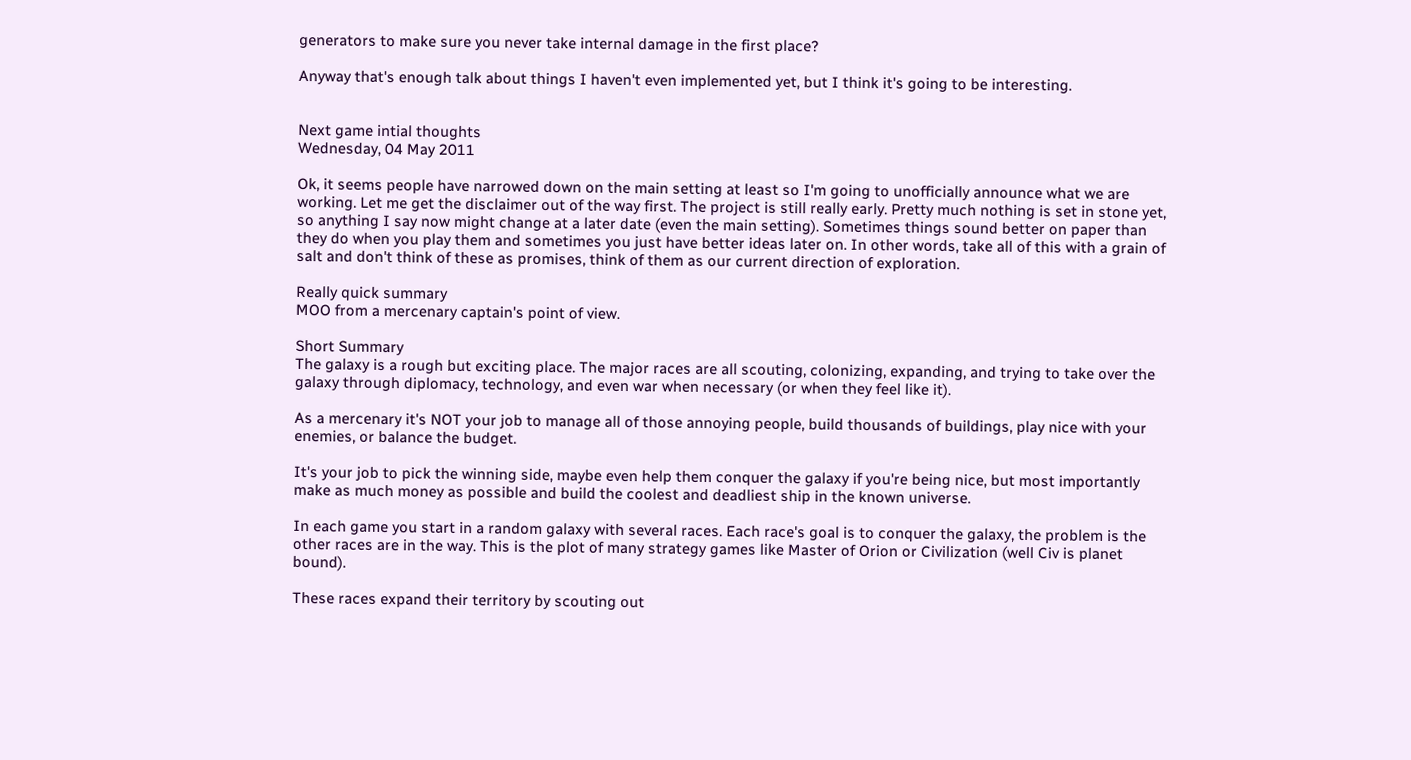generators to make sure you never take internal damage in the first place?

Anyway that's enough talk about things I haven't even implemented yet, but I think it's going to be interesting.


Next game intial thoughts
Wednesday, 04 May 2011

Ok, it seems people have narrowed down on the main setting at least so I'm going to unofficially announce what we are working. Let me get the disclaimer out of the way first. The project is still really early. Pretty much nothing is set in stone yet, so anything I say now might change at a later date (even the main setting). Sometimes things sound better on paper than they do when you play them and sometimes you just have better ideas later on. In other words, take all of this with a grain of salt and don't think of these as promises, think of them as our current direction of exploration.

Really quick summary
MOO from a mercenary captain's point of view.

Short Summary
The galaxy is a rough but exciting place. The major races are all scouting, colonizing, expanding, and trying to take over the galaxy through diplomacy, technology, and even war when necessary (or when they feel like it).

As a mercenary it's NOT your job to manage all of those annoying people, build thousands of buildings, play nice with your enemies, or balance the budget.

It's your job to pick the winning side, maybe even help them conquer the galaxy if you're being nice, but most importantly make as much money as possible and build the coolest and deadliest ship in the known universe.

In each game you start in a random galaxy with several races. Each race's goal is to conquer the galaxy, the problem is the other races are in the way. This is the plot of many strategy games like Master of Orion or Civilization (well Civ is planet bound).

These races expand their territory by scouting out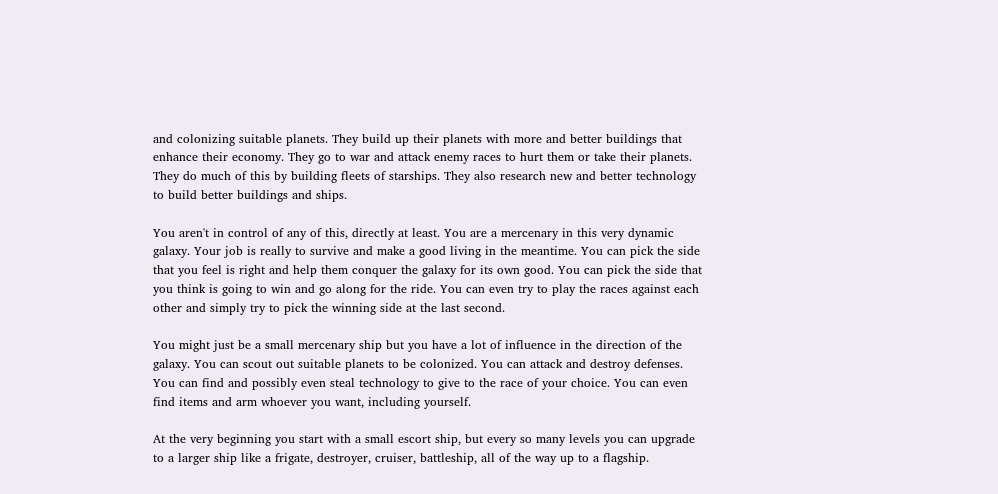and colonizing suitable planets. They build up their planets with more and better buildings that enhance their economy. They go to war and attack enemy races to hurt them or take their planets. They do much of this by building fleets of starships. They also research new and better technology to build better buildings and ships.

You aren't in control of any of this, directly at least. You are a mercenary in this very dynamic galaxy. Your job is really to survive and make a good living in the meantime. You can pick the side that you feel is right and help them conquer the galaxy for its own good. You can pick the side that you think is going to win and go along for the ride. You can even try to play the races against each other and simply try to pick the winning side at the last second.

You might just be a small mercenary ship but you have a lot of influence in the direction of the galaxy. You can scout out suitable planets to be colonized. You can attack and destroy defenses. You can find and possibly even steal technology to give to the race of your choice. You can even find items and arm whoever you want, including yourself.

At the very beginning you start with a small escort ship, but every so many levels you can upgrade to a larger ship like a frigate, destroyer, cruiser, battleship, all of the way up to a flagship.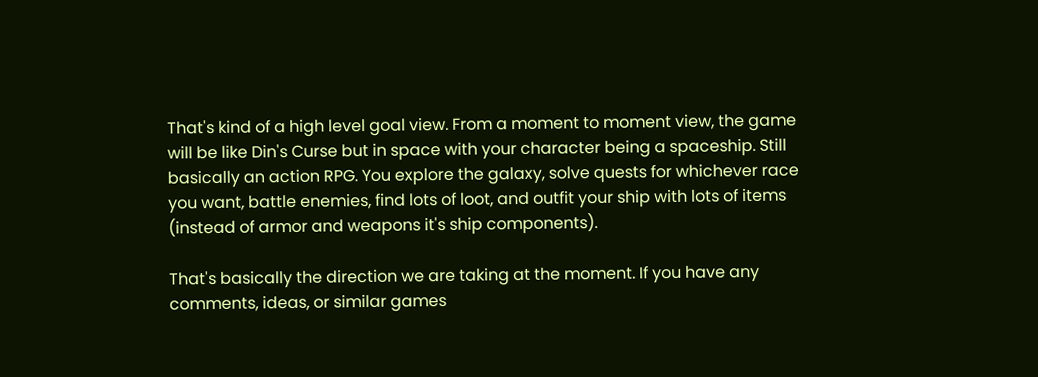That's kind of a high level goal view. From a moment to moment view, the game will be like Din's Curse but in space with your character being a spaceship. Still basically an action RPG. You explore the galaxy, solve quests for whichever race you want, battle enemies, find lots of loot, and outfit your ship with lots of items (instead of armor and weapons it's ship components).

That's basically the direction we are taking at the moment. If you have any comments, ideas, or similar games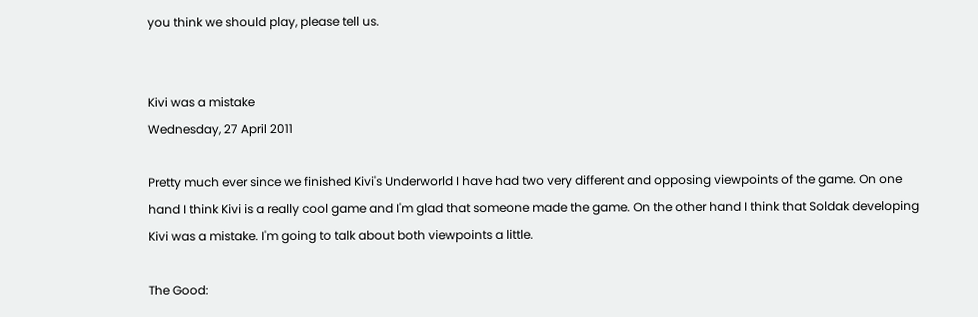you think we should play, please tell us.


Kivi was a mistake
Wednesday, 27 April 2011

Pretty much ever since we finished Kivi's Underworld I have had two very different and opposing viewpoints of the game. On one hand I think Kivi is a really cool game and I'm glad that someone made the game. On the other hand I think that Soldak developing Kivi was a mistake. I'm going to talk about both viewpoints a little.

The Good: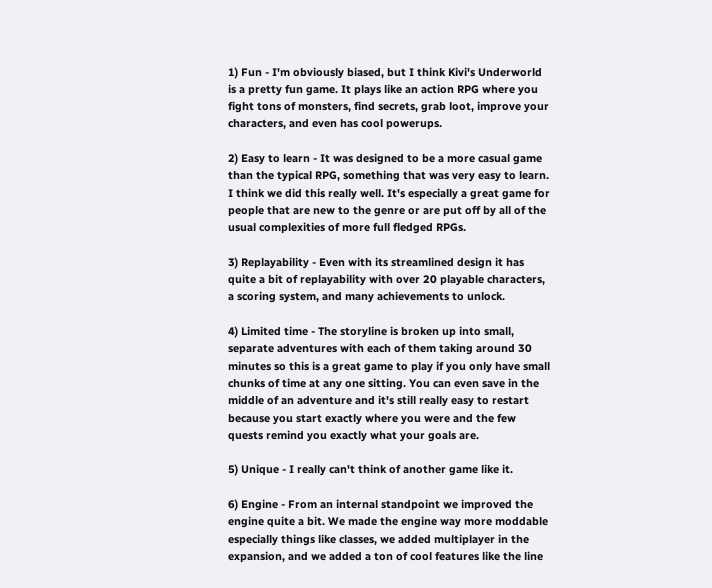1) Fun - I'm obviously biased, but I think Kivi's Underworld is a pretty fun game. It plays like an action RPG where you fight tons of monsters, find secrets, grab loot, improve your characters, and even has cool powerups.

2) Easy to learn - It was designed to be a more casual game than the typical RPG, something that was very easy to learn. I think we did this really well. It's especially a great game for people that are new to the genre or are put off by all of the usual complexities of more full fledged RPGs.

3) Replayability - Even with its streamlined design it has quite a bit of replayability with over 20 playable characters, a scoring system, and many achievements to unlock.

4) Limited time - The storyline is broken up into small, separate adventures with each of them taking around 30 minutes so this is a great game to play if you only have small chunks of time at any one sitting. You can even save in the middle of an adventure and it's still really easy to restart because you start exactly where you were and the few quests remind you exactly what your goals are.

5) Unique - I really can't think of another game like it.

6) Engine - From an internal standpoint we improved the engine quite a bit. We made the engine way more moddable especially things like classes, we added multiplayer in the expansion, and we added a ton of cool features like the line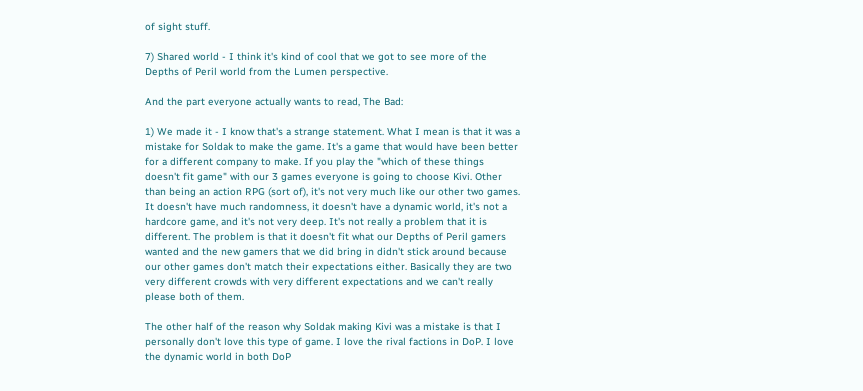of sight stuff.

7) Shared world - I think it's kind of cool that we got to see more of the Depths of Peril world from the Lumen perspective.

And the part everyone actually wants to read, The Bad:

1) We made it - I know that's a strange statement. What I mean is that it was a mistake for Soldak to make the game. It's a game that would have been better for a different company to make. If you play the "which of these things doesn't fit game" with our 3 games everyone is going to choose Kivi. Other than being an action RPG (sort of), it's not very much like our other two games. It doesn't have much randomness, it doesn't have a dynamic world, it's not a hardcore game, and it's not very deep. It's not really a problem that it is different. The problem is that it doesn't fit what our Depths of Peril gamers wanted and the new gamers that we did bring in didn't stick around because our other games don't match their expectations either. Basically they are two very different crowds with very different expectations and we can't really please both of them.

The other half of the reason why Soldak making Kivi was a mistake is that I personally don't love this type of game. I love the rival factions in DoP. I love the dynamic world in both DoP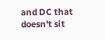and DC that doesn't sit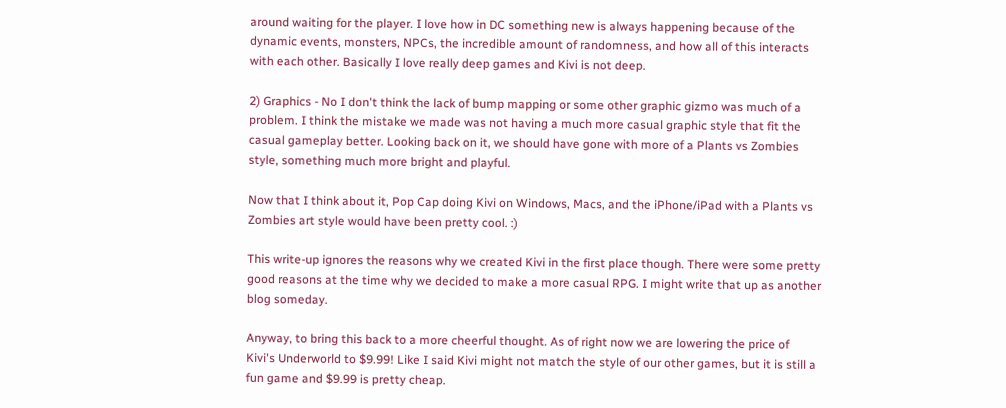around waiting for the player. I love how in DC something new is always happening because of the dynamic events, monsters, NPCs, the incredible amount of randomness, and how all of this interacts with each other. Basically I love really deep games and Kivi is not deep.

2) Graphics - No I don't think the lack of bump mapping or some other graphic gizmo was much of a problem. I think the mistake we made was not having a much more casual graphic style that fit the casual gameplay better. Looking back on it, we should have gone with more of a Plants vs Zombies style, something much more bright and playful.

Now that I think about it, Pop Cap doing Kivi on Windows, Macs, and the iPhone/iPad with a Plants vs Zombies art style would have been pretty cool. :)

This write-up ignores the reasons why we created Kivi in the first place though. There were some pretty good reasons at the time why we decided to make a more casual RPG. I might write that up as another blog someday.

Anyway, to bring this back to a more cheerful thought. As of right now we are lowering the price of Kivi's Underworld to $9.99! Like I said Kivi might not match the style of our other games, but it is still a fun game and $9.99 is pretty cheap.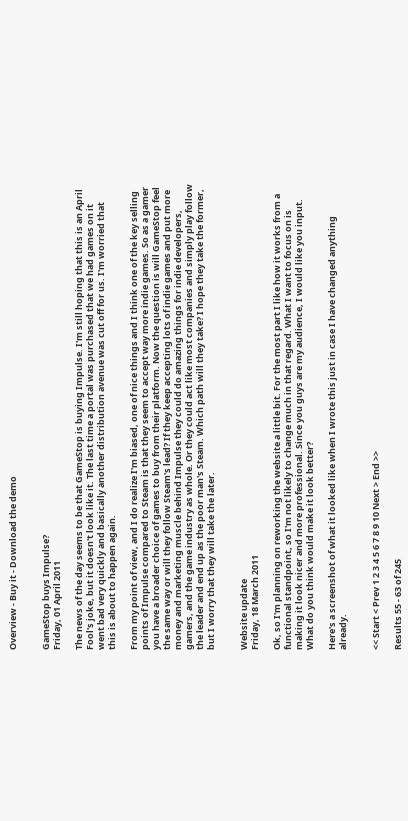Overview - Buy it - Download the demo


GameStop buys Impulse?
Friday, 01 April 2011

The news of the day seems to be that GameStop is buying Impulse. I'm still hoping that this is an April Fool's joke, but it doesn't look like it. The last time a portal was purchased that we had games on it went bad very quickly and basically another distribution avenue was cut off for us. I'm worried that this is about to happen again.

From my point of view, and I do realize I'm biased, one of nice things and I think one of the key selling points of Impulse compared to Steam is that they seem to accept way more indie games. So as a gamer you have a broader choice of games to buy from their platform. Now the question is will GameStop feel the same way or will they follow Steam's lead? If they keep accepting lots of indie games and put more money and marketing muscle behind Impulse they could do amazing things for indie developers, gamers, and the game industry as whole. Or they could act like most companies and simply play follow the leader and end up as the poor man's Steam. Which path will they take? I hope they take the former, but I worry that they will take the later.


Website update
Friday, 18 March 2011

Ok, so I'm planning on reworking the website a little bit. For the most part I like how it works from a functional standpoint, so I'm not likely to change much in that regard. What I want to focus on is making it look nicer and more professional. Since you guys are my audience, I would like you input. What do you think would make it look better?

Here's a screenshot of what it looked like when I wrote this just in case I have changed anything already.


<< Start < Prev 1 2 3 4 5 6 7 8 9 10 Next > End >>

Results 55 - 63 of 245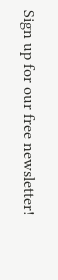Sign up for our free newsletter!